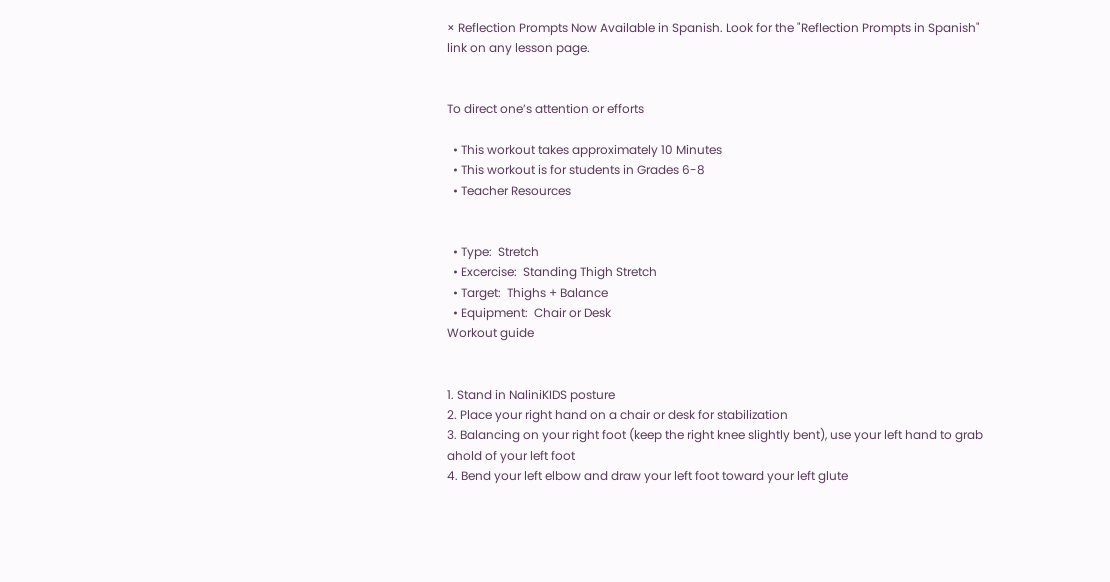× Reflection Prompts Now Available in Spanish. Look for the "Reflection Prompts in Spanish" link on any lesson page.


To direct one’s attention or efforts

  • This workout takes approximately 10 Minutes
  • This workout is for students in Grades 6-8
  • Teacher Resources


  • Type:  Stretch
  • Excercise:  Standing Thigh Stretch
  • Target:  Thighs + Balance
  • Equipment:  Chair or Desk
Workout guide


1. Stand in NaliniKIDS posture
2. Place your right hand on a chair or desk for stabilization
3. Balancing on your right foot (keep the right knee slightly bent), use your left hand to grab ahold of your left foot
4. Bend your left elbow and draw your left foot toward your left glute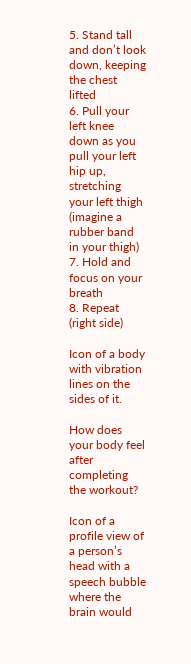5. Stand tall and don’t look down, keeping the chest lifted
6. Pull your left knee down as you pull your left hip up, stretching your left thigh (imagine a rubber band in your thigh)
7. Hold and focus on your breath
8. Repeat (right side)

Icon of a body with vibration lines on the sides of it.

How does your body feel after completing the workout?

Icon of a profile view of a person’s head with a speech bubble where the brain would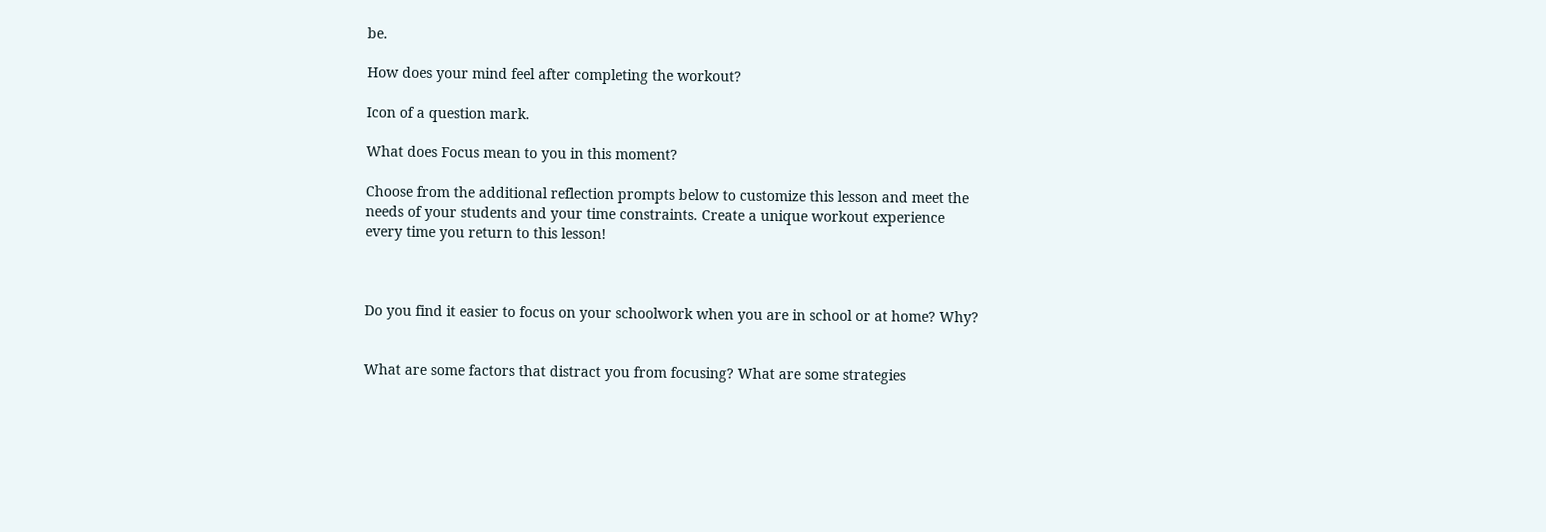be.

How does your mind feel after completing the workout?

Icon of a question mark.

What does Focus mean to you in this moment?

Choose from the additional reflection prompts below to customize this lesson and meet the needs of your students and your time constraints. Create a unique workout experience every time you return to this lesson!



Do you find it easier to focus on your schoolwork when you are in school or at home? Why?


What are some factors that distract you from focusing? What are some strategies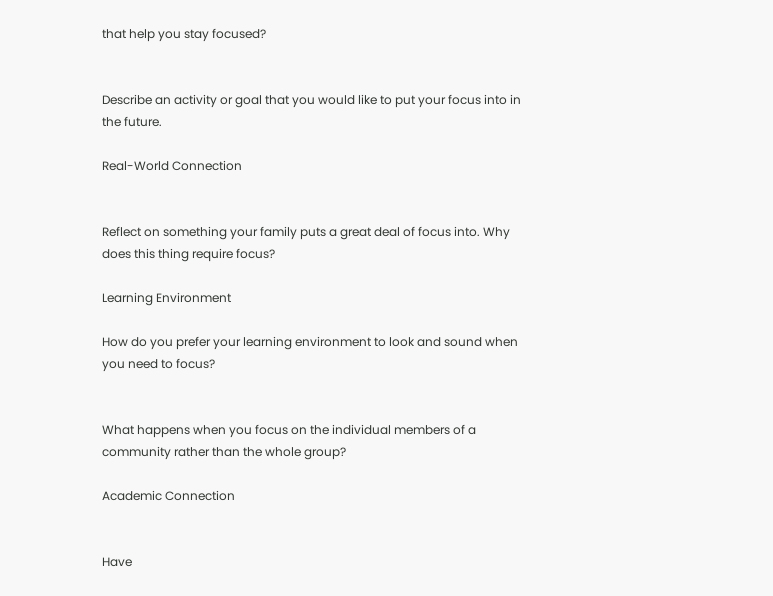that help you stay focused?


Describe an activity or goal that you would like to put your focus into in the future.

Real-World Connection


Reflect on something your family puts a great deal of focus into. Why does this thing require focus?

Learning Environment

How do you prefer your learning environment to look and sound when you need to focus?


What happens when you focus on the individual members of a community rather than the whole group?

Academic Connection


Have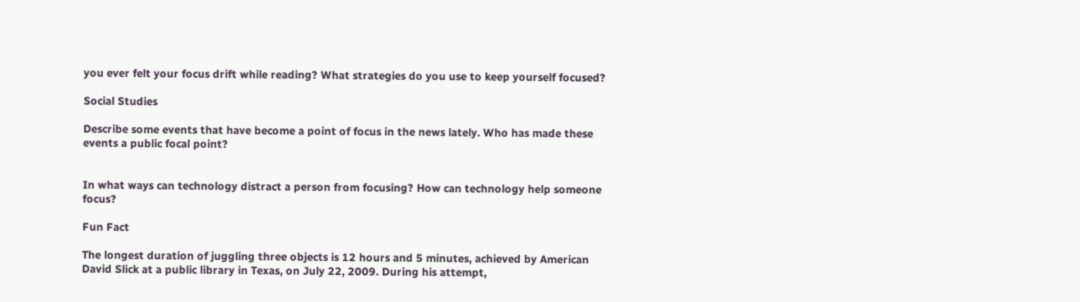you ever felt your focus drift while reading? What strategies do you use to keep yourself focused?

Social Studies

Describe some events that have become a point of focus in the news lately. Who has made these events a public focal point?


In what ways can technology distract a person from focusing? How can technology help someone focus?

Fun Fact

The longest duration of juggling three objects is 12 hours and 5 minutes, achieved by American David Slick at a public library in Texas, on July 22, 2009. During his attempt,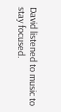David listened to music to stay focused.